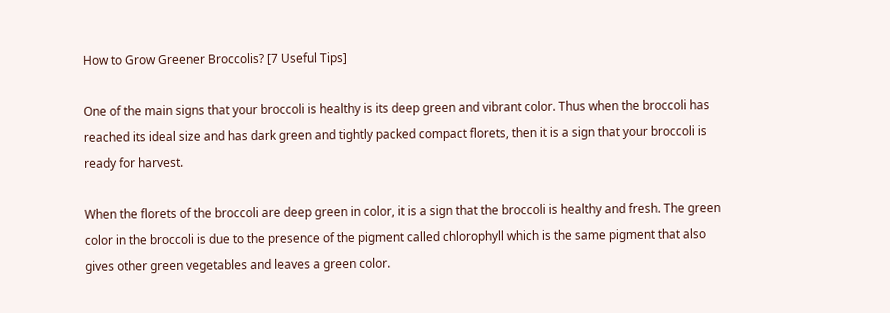How to Grow Greener Broccolis? [7 Useful Tips]

One of the main signs that your broccoli is healthy is its deep green and vibrant color. Thus when the broccoli has reached its ideal size and has dark green and tightly packed compact florets, then it is a sign that your broccoli is ready for harvest.

When the florets of the broccoli are deep green in color, it is a sign that the broccoli is healthy and fresh. The green color in the broccoli is due to the presence of the pigment called chlorophyll which is the same pigment that also gives other green vegetables and leaves a green color.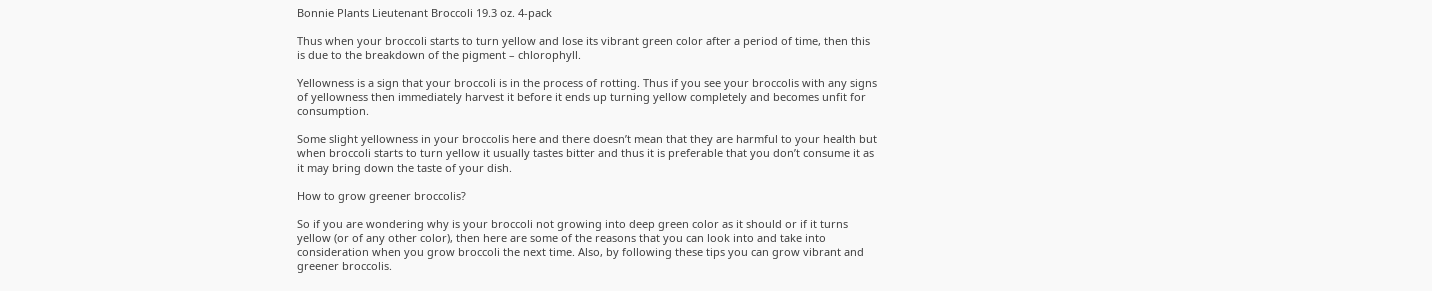Bonnie Plants Lieutenant Broccoli 19.3 oz. 4-pack

Thus when your broccoli starts to turn yellow and lose its vibrant green color after a period of time, then this is due to the breakdown of the pigment – chlorophyll.

Yellowness is a sign that your broccoli is in the process of rotting. Thus if you see your broccolis with any signs of yellowness then immediately harvest it before it ends up turning yellow completely and becomes unfit for consumption.

Some slight yellowness in your broccolis here and there doesn’t mean that they are harmful to your health but when broccoli starts to turn yellow it usually tastes bitter and thus it is preferable that you don’t consume it as it may bring down the taste of your dish.

How to grow greener broccolis?

So if you are wondering why is your broccoli not growing into deep green color as it should or if it turns yellow (or of any other color), then here are some of the reasons that you can look into and take into consideration when you grow broccoli the next time. Also, by following these tips you can grow vibrant and greener broccolis.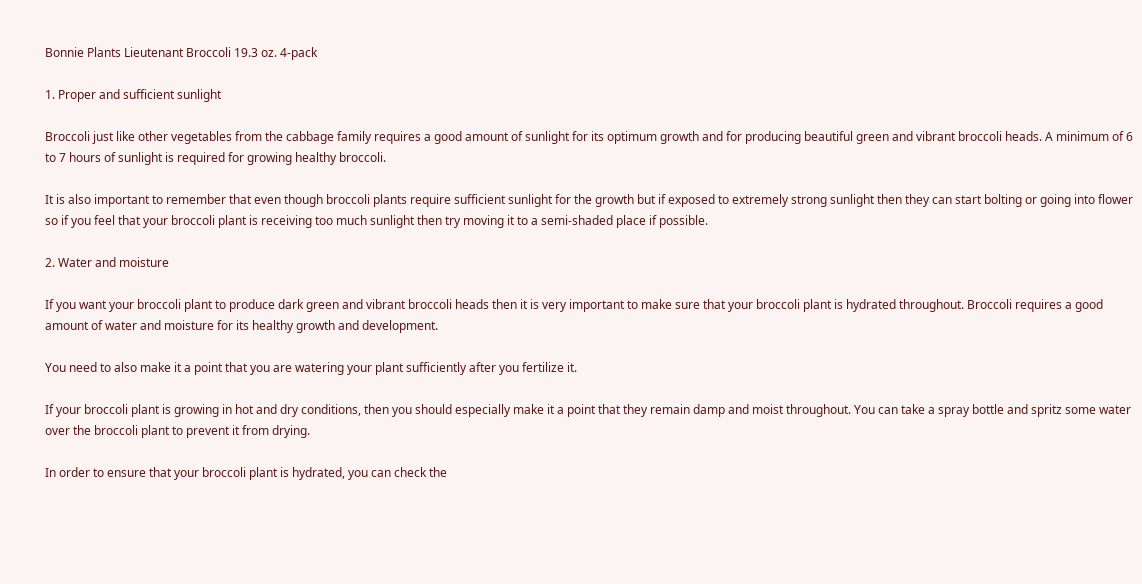Bonnie Plants Lieutenant Broccoli 19.3 oz. 4-pack

1. Proper and sufficient sunlight

Broccoli just like other vegetables from the cabbage family requires a good amount of sunlight for its optimum growth and for producing beautiful green and vibrant broccoli heads. A minimum of 6 to 7 hours of sunlight is required for growing healthy broccoli.

It is also important to remember that even though broccoli plants require sufficient sunlight for the growth but if exposed to extremely strong sunlight then they can start bolting or going into flower so if you feel that your broccoli plant is receiving too much sunlight then try moving it to a semi-shaded place if possible.

2. Water and moisture

If you want your broccoli plant to produce dark green and vibrant broccoli heads then it is very important to make sure that your broccoli plant is hydrated throughout. Broccoli requires a good amount of water and moisture for its healthy growth and development.

You need to also make it a point that you are watering your plant sufficiently after you fertilize it.

If your broccoli plant is growing in hot and dry conditions, then you should especially make it a point that they remain damp and moist throughout. You can take a spray bottle and spritz some water over the broccoli plant to prevent it from drying.

In order to ensure that your broccoli plant is hydrated, you can check the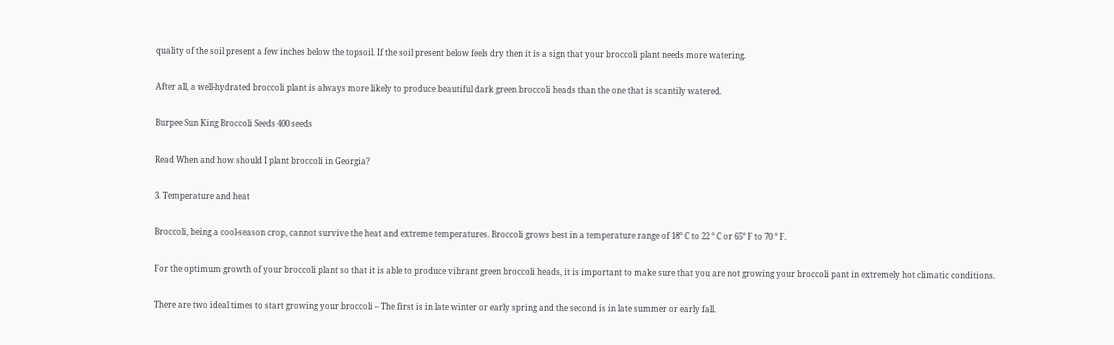quality of the soil present a few inches below the topsoil. If the soil present below feels dry then it is a sign that your broccoli plant needs more watering.

After all, a well-hydrated broccoli plant is always more likely to produce beautiful dark green broccoli heads than the one that is scantily watered.

Burpee Sun King Broccoli Seeds 400 seeds

Read When and how should I plant broccoli in Georgia?

3. Temperature and heat

Broccoli, being a cool-season crop, cannot survive the heat and extreme temperatures. Broccoli grows best in a temperature range of 18° C to 22 ° C or 65° F to 70 ° F.

For the optimum growth of your broccoli plant so that it is able to produce vibrant green broccoli heads, it is important to make sure that you are not growing your broccoli pant in extremely hot climatic conditions.

There are two ideal times to start growing your broccoli – The first is in late winter or early spring and the second is in late summer or early fall.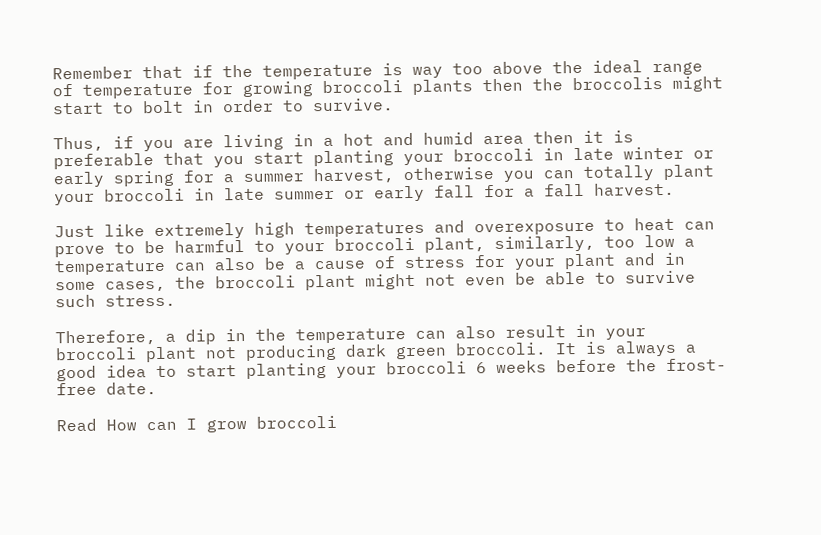Remember that if the temperature is way too above the ideal range of temperature for growing broccoli plants then the broccolis might start to bolt in order to survive.

Thus, if you are living in a hot and humid area then it is preferable that you start planting your broccoli in late winter or early spring for a summer harvest, otherwise you can totally plant your broccoli in late summer or early fall for a fall harvest.

Just like extremely high temperatures and overexposure to heat can prove to be harmful to your broccoli plant, similarly, too low a temperature can also be a cause of stress for your plant and in some cases, the broccoli plant might not even be able to survive such stress.

Therefore, a dip in the temperature can also result in your broccoli plant not producing dark green broccoli. It is always a good idea to start planting your broccoli 6 weeks before the frost-free date.

Read How can I grow broccoli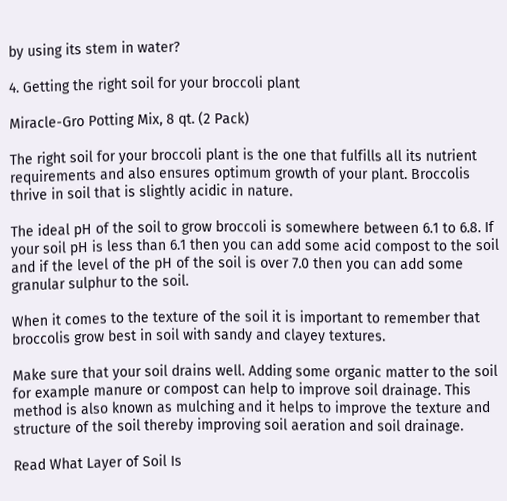by using its stem in water?

4. Getting the right soil for your broccoli plant

Miracle-Gro Potting Mix, 8 qt. (2 Pack)

The right soil for your broccoli plant is the one that fulfills all its nutrient requirements and also ensures optimum growth of your plant. Broccolis thrive in soil that is slightly acidic in nature.

The ideal pH of the soil to grow broccoli is somewhere between 6.1 to 6.8. If your soil pH is less than 6.1 then you can add some acid compost to the soil and if the level of the pH of the soil is over 7.0 then you can add some granular sulphur to the soil.

When it comes to the texture of the soil it is important to remember that broccolis grow best in soil with sandy and clayey textures.

Make sure that your soil drains well. Adding some organic matter to the soil for example manure or compost can help to improve soil drainage. This method is also known as mulching and it helps to improve the texture and structure of the soil thereby improving soil aeration and soil drainage.

Read What Layer of Soil Is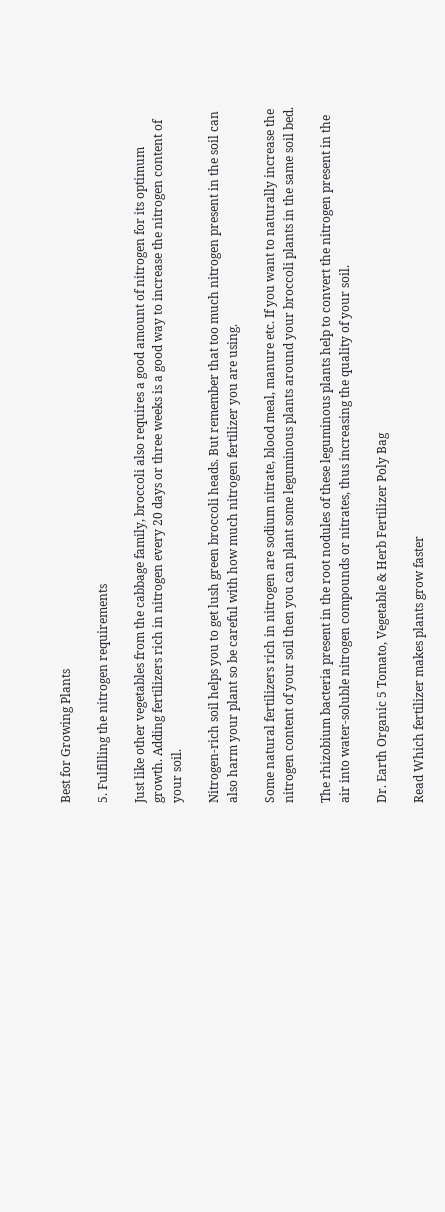Best for Growing Plants

5. Fulfilling the nitrogen requirements

Just like other vegetables from the cabbage family, broccoli also requires a good amount of nitrogen for its optimum growth. Adding fertilizers rich in nitrogen every 20 days or three weeks is a good way to increase the nitrogen content of your soil.

Nitrogen-rich soil helps you to get lush green broccoli heads. But remember that too much nitrogen present in the soil can also harm your plant so be careful with how much nitrogen fertilizer you are using.

Some natural fertilizers rich in nitrogen are sodium nitrate, blood meal, manure etc. If you want to naturally increase the nitrogen content of your soil then you can plant some leguminous plants around your broccoli plants in the same soil bed.

The rhizobium bacteria present in the root nodules of these leguminous plants help to convert the nitrogen present in the air into water-soluble nitrogen compounds or nitrates, thus increasing the quality of your soil.

Dr. Earth Organic 5 Tomato, Vegetable & Herb Fertilizer Poly Bag

Read Which fertilizer makes plants grow faster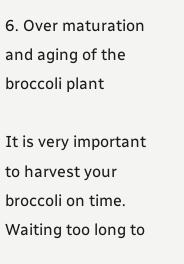6. Over maturation and aging of the broccoli plant

It is very important to harvest your broccoli on time. Waiting too long to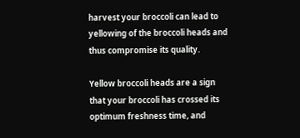harvest your broccoli can lead to yellowing of the broccoli heads and thus compromise its quality.

Yellow broccoli heads are a sign that your broccoli has crossed its optimum freshness time, and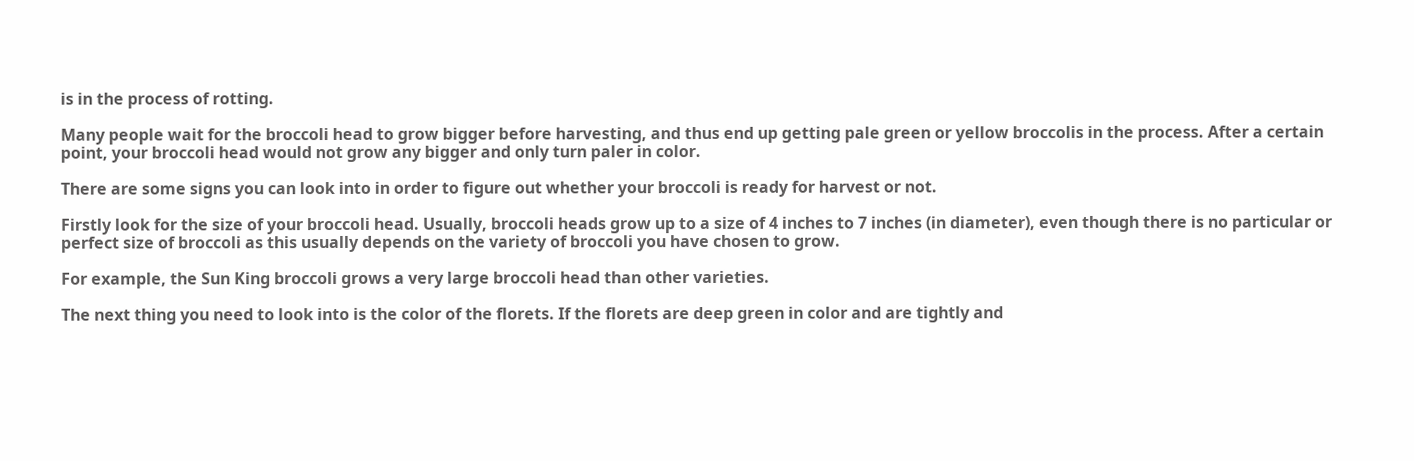is in the process of rotting.

Many people wait for the broccoli head to grow bigger before harvesting, and thus end up getting pale green or yellow broccolis in the process. After a certain point, your broccoli head would not grow any bigger and only turn paler in color.

There are some signs you can look into in order to figure out whether your broccoli is ready for harvest or not.

Firstly look for the size of your broccoli head. Usually, broccoli heads grow up to a size of 4 inches to 7 inches (in diameter), even though there is no particular or perfect size of broccoli as this usually depends on the variety of broccoli you have chosen to grow.

For example, the Sun King broccoli grows a very large broccoli head than other varieties.

The next thing you need to look into is the color of the florets. If the florets are deep green in color and are tightly and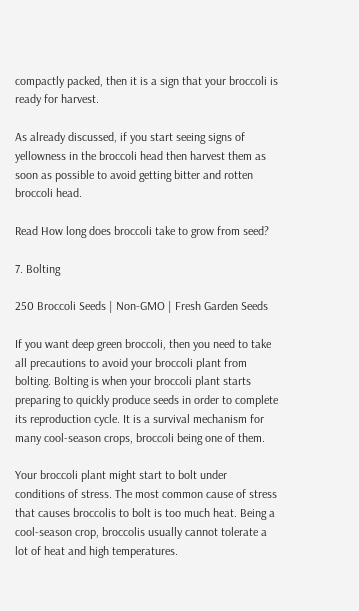compactly packed, then it is a sign that your broccoli is ready for harvest.

As already discussed, if you start seeing signs of yellowness in the broccoli head then harvest them as soon as possible to avoid getting bitter and rotten broccoli head.

Read How long does broccoli take to grow from seed?

7. Bolting

250 Broccoli Seeds | Non-GMO | Fresh Garden Seeds

If you want deep green broccoli, then you need to take all precautions to avoid your broccoli plant from bolting. Bolting is when your broccoli plant starts preparing to quickly produce seeds in order to complete its reproduction cycle. It is a survival mechanism for many cool-season crops, broccoli being one of them.

Your broccoli plant might start to bolt under conditions of stress. The most common cause of stress that causes broccolis to bolt is too much heat. Being a cool-season crop, broccolis usually cannot tolerate a lot of heat and high temperatures.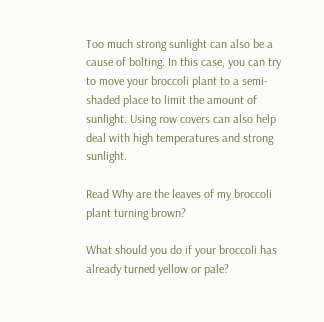Too much strong sunlight can also be a cause of bolting. In this case, you can try to move your broccoli plant to a semi-shaded place to limit the amount of sunlight. Using row covers can also help deal with high temperatures and strong sunlight.

Read Why are the leaves of my broccoli plant turning brown?

What should you do if your broccoli has already turned yellow or pale?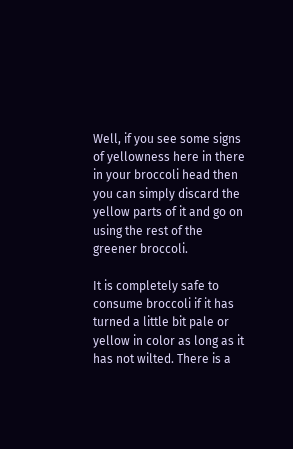Well, if you see some signs of yellowness here in there in your broccoli head then you can simply discard the yellow parts of it and go on using the rest of the greener broccoli.

It is completely safe to consume broccoli if it has turned a little bit pale or yellow in color as long as it has not wilted. There is a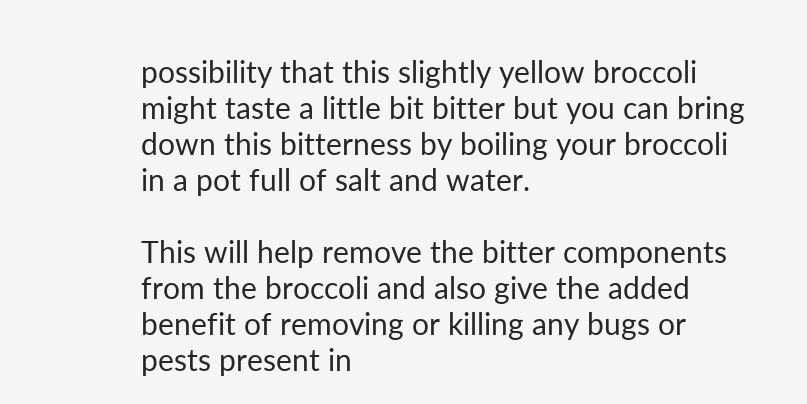possibility that this slightly yellow broccoli might taste a little bit bitter but you can bring down this bitterness by boiling your broccoli in a pot full of salt and water.

This will help remove the bitter components from the broccoli and also give the added benefit of removing or killing any bugs or pests present in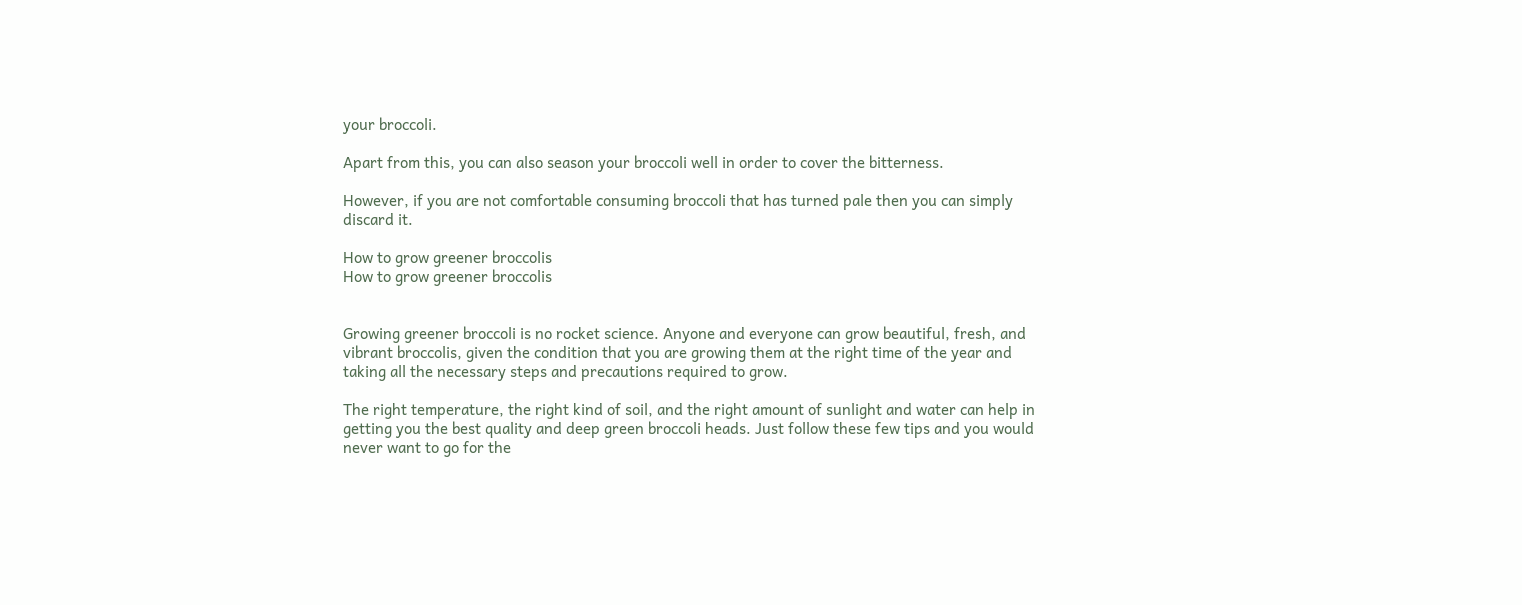your broccoli.

Apart from this, you can also season your broccoli well in order to cover the bitterness.

However, if you are not comfortable consuming broccoli that has turned pale then you can simply discard it.

How to grow greener broccolis
How to grow greener broccolis


Growing greener broccoli is no rocket science. Anyone and everyone can grow beautiful, fresh, and vibrant broccolis, given the condition that you are growing them at the right time of the year and taking all the necessary steps and precautions required to grow.

The right temperature, the right kind of soil, and the right amount of sunlight and water can help in getting you the best quality and deep green broccoli heads. Just follow these few tips and you would never want to go for the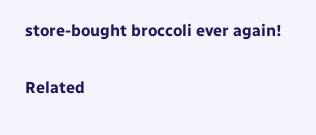store-bought broccoli ever again!

Related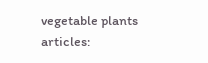vegetable plants articles: